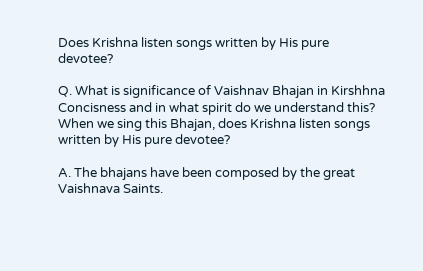Does Krishna listen songs written by His pure devotee?

Q. What is significance of Vaishnav Bhajan in Kirshhna Concisness and in what spirit do we understand this? When we sing this Bhajan, does Krishna listen songs written by His pure devotee?

A. The bhajans have been composed by the great Vaishnava Saints.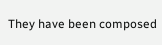They have been composed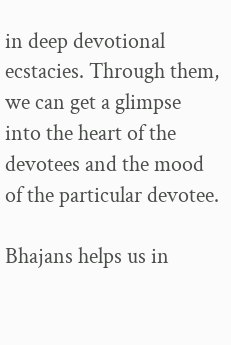in deep devotional ecstacies. Through them, we can get a glimpse into the heart of the devotees and the mood of the particular devotee.

Bhajans helps us in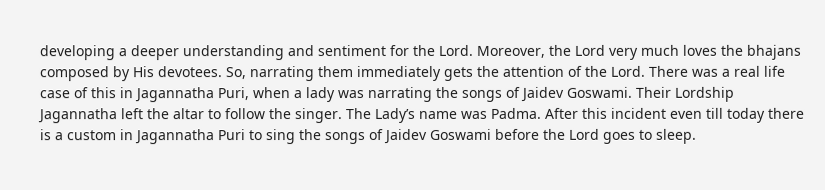developing a deeper understanding and sentiment for the Lord. Moreover, the Lord very much loves the bhajans composed by His devotees. So, narrating them immediately gets the attention of the Lord. There was a real life case of this in Jagannatha Puri, when a lady was narrating the songs of Jaidev Goswami. Their Lordship Jagannatha left the altar to follow the singer. The Lady’s name was Padma. After this incident even till today there is a custom in Jagannatha Puri to sing the songs of Jaidev Goswami before the Lord goes to sleep.